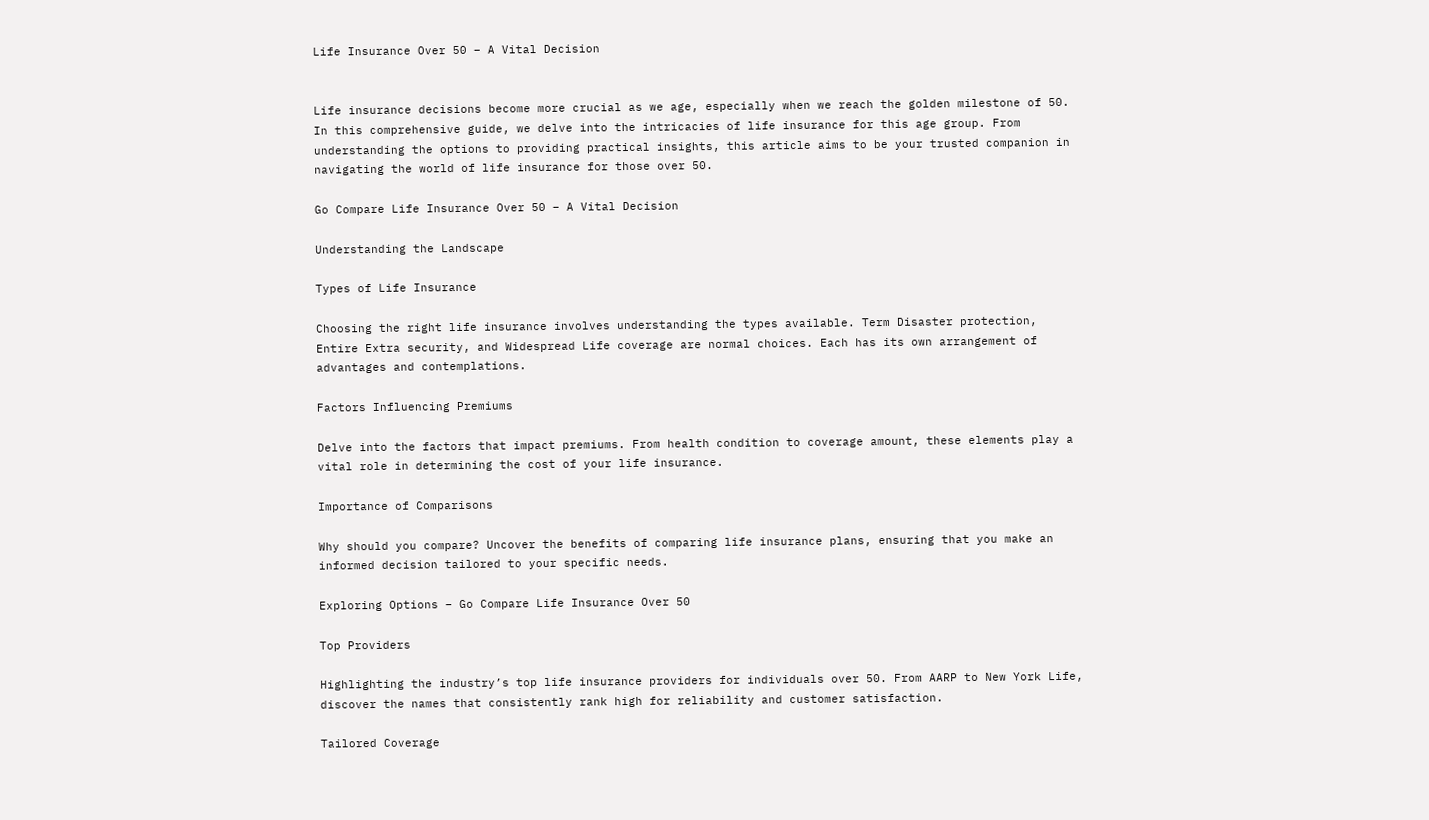Life Insurance Over 50 – A Vital Decision


Life insurance decisions become more crucial as we age, especially when we reach the golden milestone of 50. In this comprehensive guide, we delve into the intricacies of life insurance for this age group. From understanding the options to providing practical insights, this article aims to be your trusted companion in navigating the world of life insurance for those over 50.

Go Compare Life Insurance Over 50 – A Vital Decision

Understanding the Landscape

Types of Life Insurance

Choosing the right life insurance involves understanding the types available. Term Disaster protection, Entire Extra security, and Widespread Life coverage are normal choices. Each has its own arrangement of advantages and contemplations.

Factors Influencing Premiums

Delve into the factors that impact premiums. From health condition to coverage amount, these elements play a vital role in determining the cost of your life insurance.

Importance of Comparisons

Why should you compare? Uncover the benefits of comparing life insurance plans, ensuring that you make an informed decision tailored to your specific needs.

Exploring Options – Go Compare Life Insurance Over 50

Top Providers

Highlighting the industry’s top life insurance providers for individuals over 50. From AARP to New York Life, discover the names that consistently rank high for reliability and customer satisfaction.

Tailored Coverage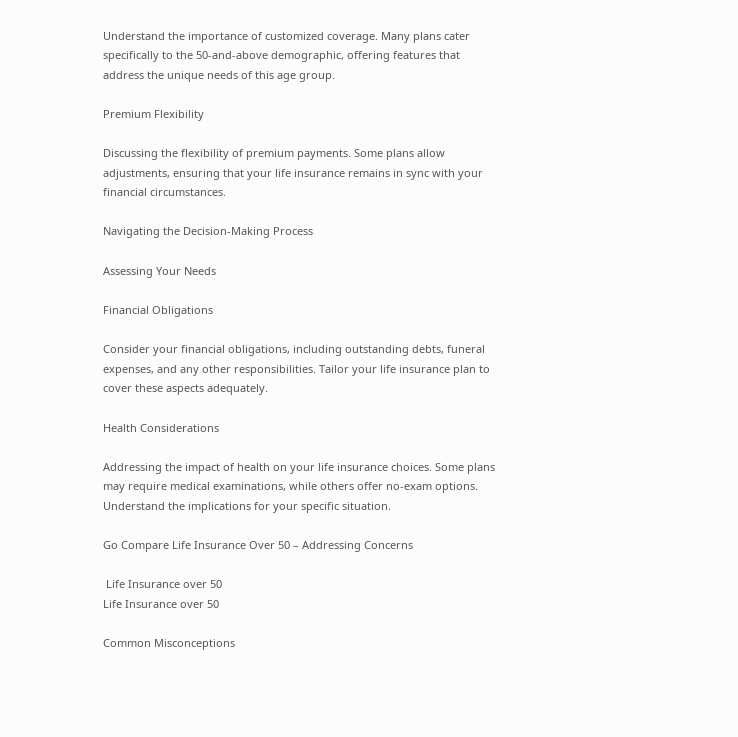Understand the importance of customized coverage. Many plans cater specifically to the 50-and-above demographic, offering features that address the unique needs of this age group.

Premium Flexibility

Discussing the flexibility of premium payments. Some plans allow adjustments, ensuring that your life insurance remains in sync with your financial circumstances.

Navigating the Decision-Making Process

Assessing Your Needs

Financial Obligations

Consider your financial obligations, including outstanding debts, funeral expenses, and any other responsibilities. Tailor your life insurance plan to cover these aspects adequately.

Health Considerations

Addressing the impact of health on your life insurance choices. Some plans may require medical examinations, while others offer no-exam options. Understand the implications for your specific situation.

Go Compare Life Insurance Over 50 – Addressing Concerns

 Life Insurance over 50
Life Insurance over 50

Common Misconceptions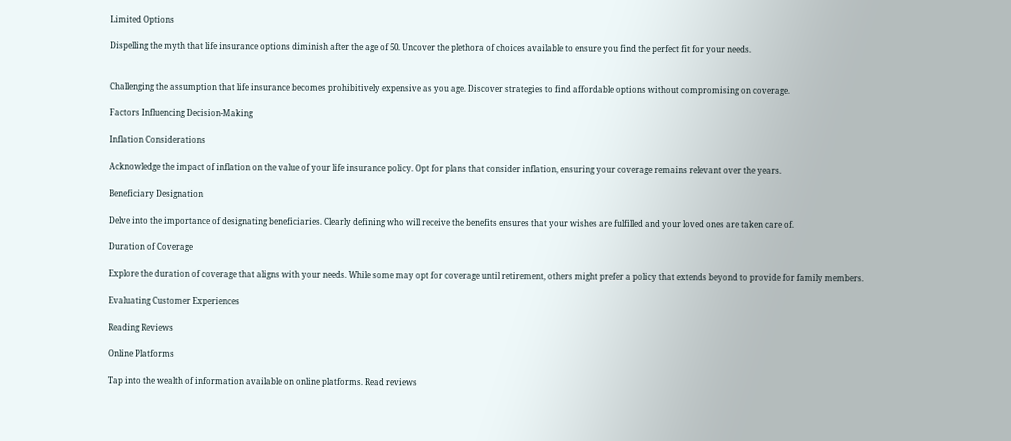Limited Options

Dispelling the myth that life insurance options diminish after the age of 50. Uncover the plethora of choices available to ensure you find the perfect fit for your needs.


Challenging the assumption that life insurance becomes prohibitively expensive as you age. Discover strategies to find affordable options without compromising on coverage.

Factors Influencing Decision-Making

Inflation Considerations

Acknowledge the impact of inflation on the value of your life insurance policy. Opt for plans that consider inflation, ensuring your coverage remains relevant over the years.

Beneficiary Designation

Delve into the importance of designating beneficiaries. Clearly defining who will receive the benefits ensures that your wishes are fulfilled and your loved ones are taken care of.

Duration of Coverage

Explore the duration of coverage that aligns with your needs. While some may opt for coverage until retirement, others might prefer a policy that extends beyond to provide for family members.

Evaluating Customer Experiences

Reading Reviews

Online Platforms

Tap into the wealth of information available on online platforms. Read reviews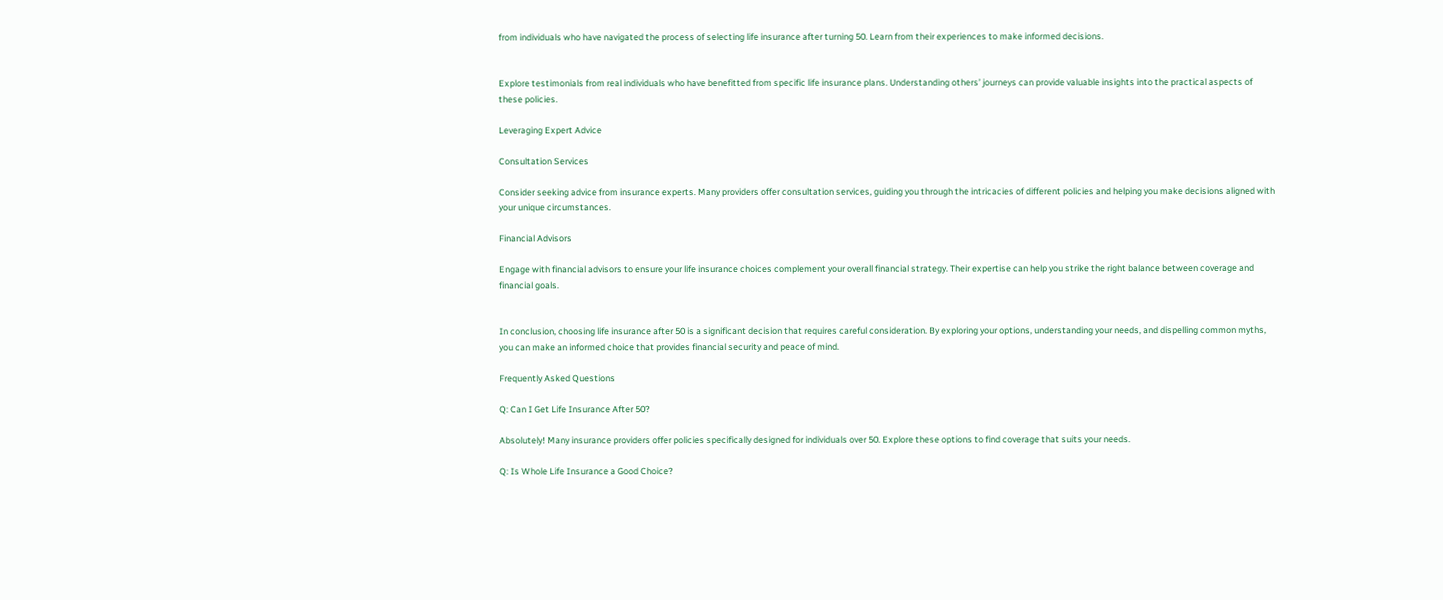from individuals who have navigated the process of selecting life insurance after turning 50. Learn from their experiences to make informed decisions.


Explore testimonials from real individuals who have benefitted from specific life insurance plans. Understanding others’ journeys can provide valuable insights into the practical aspects of these policies.

Leveraging Expert Advice

Consultation Services

Consider seeking advice from insurance experts. Many providers offer consultation services, guiding you through the intricacies of different policies and helping you make decisions aligned with your unique circumstances.

Financial Advisors

Engage with financial advisors to ensure your life insurance choices complement your overall financial strategy. Their expertise can help you strike the right balance between coverage and financial goals.


In conclusion, choosing life insurance after 50 is a significant decision that requires careful consideration. By exploring your options, understanding your needs, and dispelling common myths, you can make an informed choice that provides financial security and peace of mind.

Frequently Asked Questions

Q: Can I Get Life Insurance After 50?

Absolutely! Many insurance providers offer policies specifically designed for individuals over 50. Explore these options to find coverage that suits your needs.

Q: Is Whole Life Insurance a Good Choice?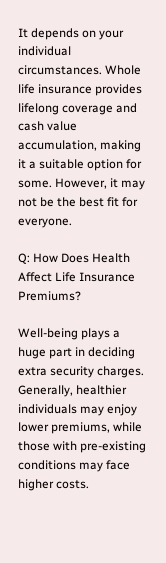It depends on your individual circumstances. Whole life insurance provides lifelong coverage and cash value accumulation, making it a suitable option for some. However, it may not be the best fit for everyone.

Q: How Does Health Affect Life Insurance Premiums?

Well-being plays a huge part in deciding extra security charges. Generally, healthier individuals may enjoy lower premiums, while those with pre-existing conditions may face higher costs.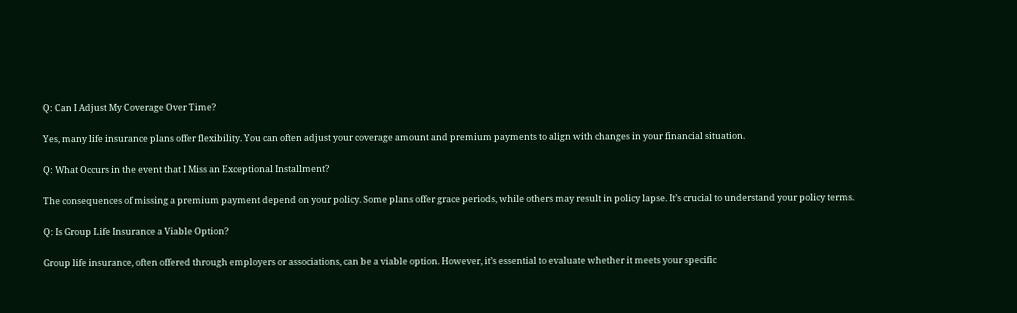Q: Can I Adjust My Coverage Over Time?

Yes, many life insurance plans offer flexibility. You can often adjust your coverage amount and premium payments to align with changes in your financial situation.

Q: What Occurs in the event that I Miss an Exceptional Installment?

The consequences of missing a premium payment depend on your policy. Some plans offer grace periods, while others may result in policy lapse. It’s crucial to understand your policy terms.

Q: Is Group Life Insurance a Viable Option?

Group life insurance, often offered through employers or associations, can be a viable option. However, it’s essential to evaluate whether it meets your specific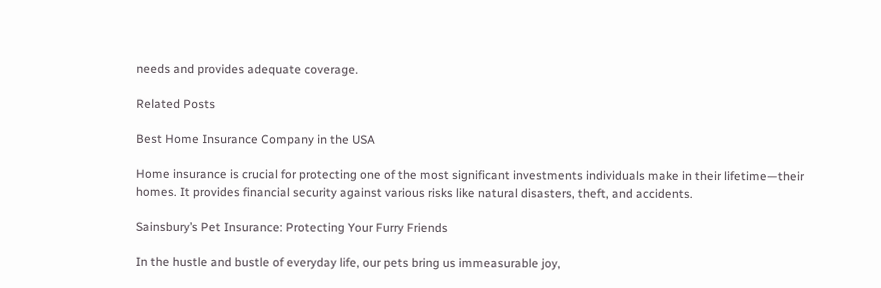needs and provides adequate coverage.

Related Posts

Best Home Insurance Company in the USA

Home insurance is crucial for protecting one of the most significant investments individuals make in their lifetime—their homes. It provides financial security against various risks like natural disasters, theft, and accidents.

Sainsbury’s Pet Insurance: Protecting Your Furry Friends

In the hustle and bustle of everyday life, our pets bring us immeasurable joy,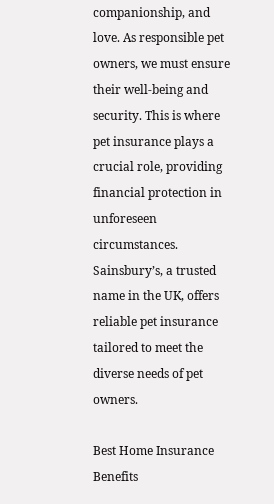companionship, and love. As responsible pet owners, we must ensure their well-being and security. This is where pet insurance plays a crucial role, providing financial protection in unforeseen circumstances. Sainsbury’s, a trusted name in the UK, offers reliable pet insurance tailored to meet the diverse needs of pet owners.

Best Home Insurance Benefits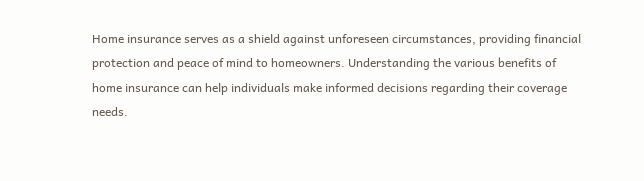Home insurance serves as a shield against unforeseen circumstances, providing financial protection and peace of mind to homeowners. Understanding the various benefits of home insurance can help individuals make informed decisions regarding their coverage needs.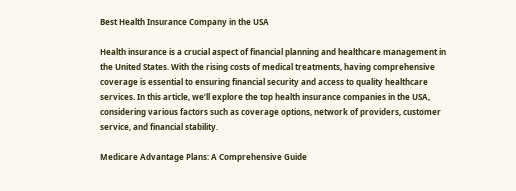Best Health Insurance Company in the USA

Health insurance is a crucial aspect of financial planning and healthcare management in the United States. With the rising costs of medical treatments, having comprehensive coverage is essential to ensuring financial security and access to quality healthcare services. In this article, we’ll explore the top health insurance companies in the USA, considering various factors such as coverage options, network of providers, customer service, and financial stability.

Medicare Advantage Plans: A Comprehensive Guide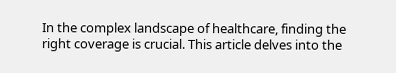In the complex landscape of healthcare, finding the right coverage is crucial. This article delves into the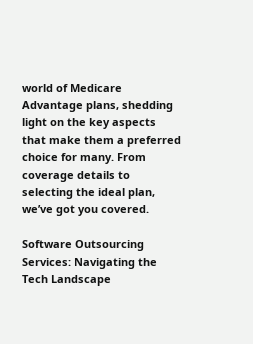world of Medicare Advantage plans, shedding light on the key aspects that make them a preferred choice for many. From coverage details to selecting the ideal plan, we’ve got you covered.

Software Outsourcing Services: Navigating the Tech Landscape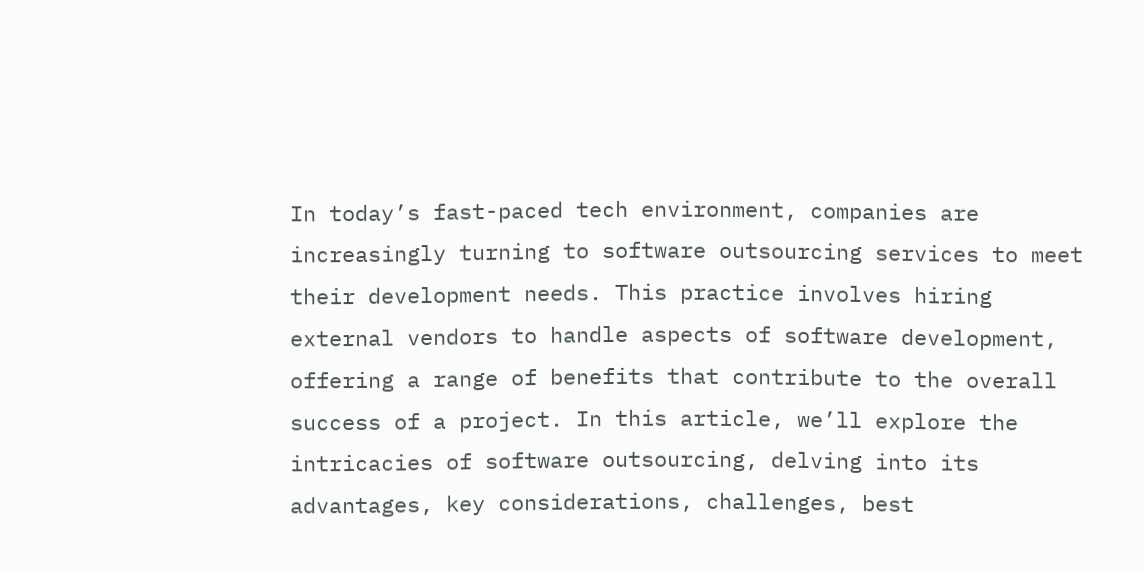In today’s fast-paced tech environment, companies are increasingly turning to software outsourcing services to meet their development needs. This practice involves hiring external vendors to handle aspects of software development, offering a range of benefits that contribute to the overall success of a project. In this article, we’ll explore the intricacies of software outsourcing, delving into its advantages, key considerations, challenges, best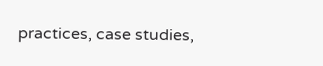practices, case studies,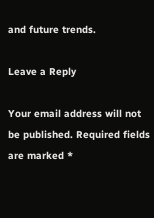and future trends.

Leave a Reply

Your email address will not be published. Required fields are marked *